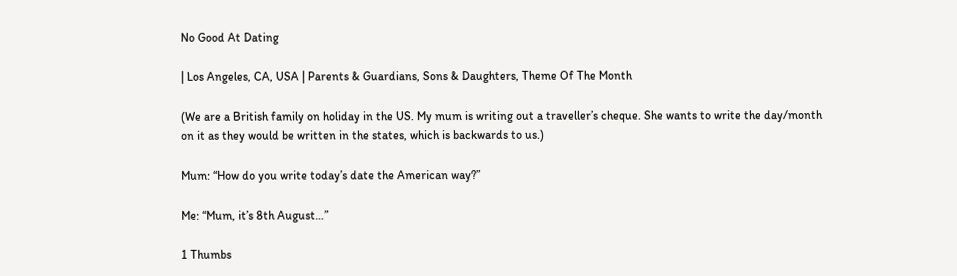No Good At Dating

| Los Angeles, CA, USA | Parents & Guardians, Sons & Daughters, Theme Of The Month

(We are a British family on holiday in the US. My mum is writing out a traveller’s cheque. She wants to write the day/month on it as they would be written in the states, which is backwards to us.)

Mum: “How do you write today’s date the American way?”

Me: “Mum, it’s 8th August…”

1 Thumbs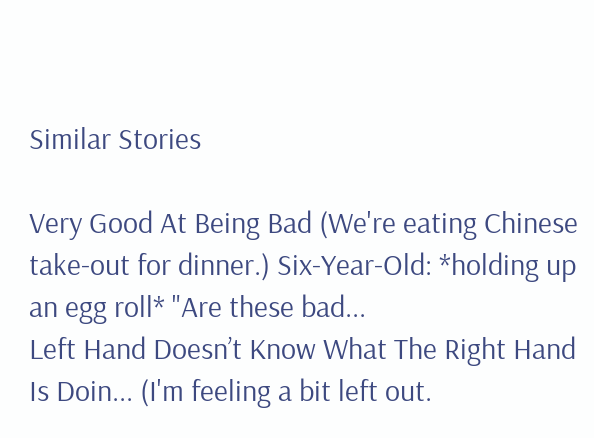Similar Stories

Very Good At Being Bad (We're eating Chinese take-out for dinner.) Six-Year-Old: *holding up an egg roll* "Are these bad...
Left Hand Doesn’t Know What The Right Hand Is Doin... (I'm feeling a bit left out.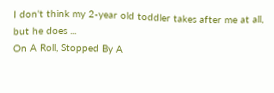I don't think my 2-year old toddler takes after me at all, but he does ...
On A Roll, Stopped By A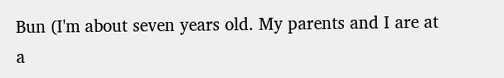Bun (I'm about seven years old. My parents and I are at a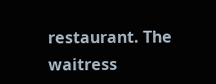restaurant. The waitress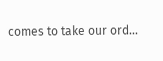comes to take our ord...